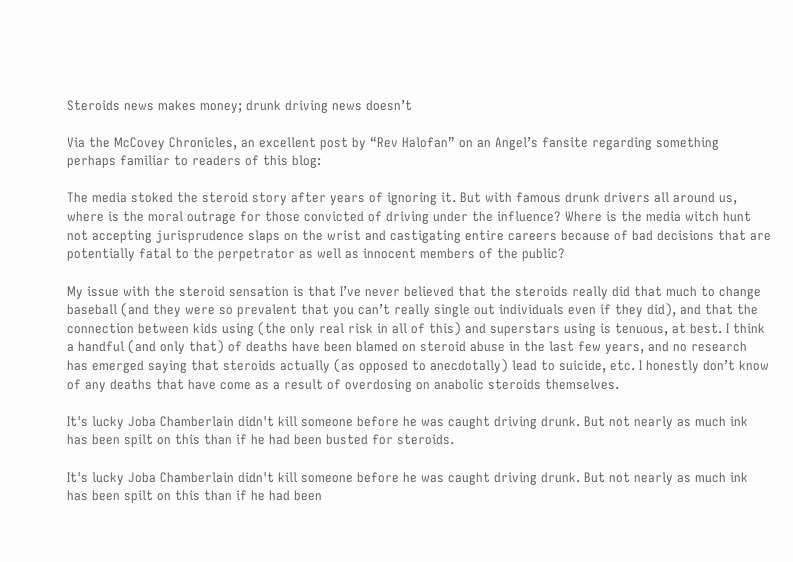Steroids news makes money; drunk driving news doesn’t

Via the McCovey Chronicles, an excellent post by “Rev Halofan” on an Angel’s fansite regarding something perhaps familiar to readers of this blog:

The media stoked the steroid story after years of ignoring it. But with famous drunk drivers all around us, where is the moral outrage for those convicted of driving under the influence? Where is the media witch hunt not accepting jurisprudence slaps on the wrist and castigating entire careers because of bad decisions that are potentially fatal to the perpetrator as well as innocent members of the public?

My issue with the steroid sensation is that I’ve never believed that the steroids really did that much to change baseball (and they were so prevalent that you can’t really single out individuals even if they did), and that the connection between kids using (the only real risk in all of this) and superstars using is tenuous, at best. I think a handful (and only that) of deaths have been blamed on steroid abuse in the last few years, and no research has emerged saying that steroids actually (as opposed to anecdotally) lead to suicide, etc. I honestly don’t know of any deaths that have come as a result of overdosing on anabolic steroids themselves.

It's lucky Joba Chamberlain didn't kill someone before he was caught driving drunk. But not nearly as much ink has been spilt on this than if he had been busted for steroids.

It's lucky Joba Chamberlain didn't kill someone before he was caught driving drunk. But not nearly as much ink has been spilt on this than if he had been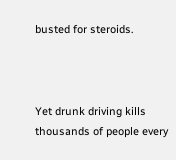busted for steroids.



Yet drunk driving kills thousands of people every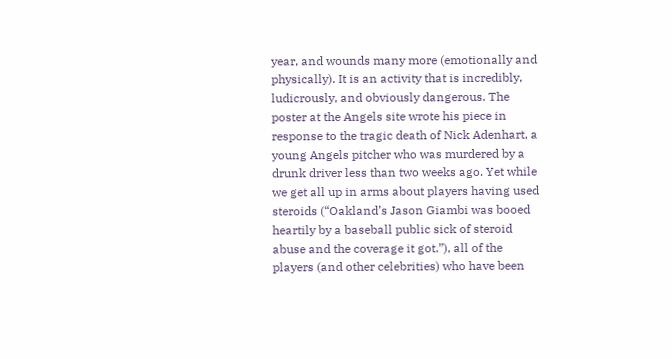year, and wounds many more (emotionally and physically). It is an activity that is incredibly, ludicrously, and obviously dangerous. The poster at the Angels site wrote his piece in response to the tragic death of Nick Adenhart, a young Angels pitcher who was murdered by a drunk driver less than two weeks ago. Yet while we get all up in arms about players having used steroids (“Oakland’s Jason Giambi was booed heartily by a baseball public sick of steroid abuse and the coverage it got.”), all of the players (and other celebrities) who have been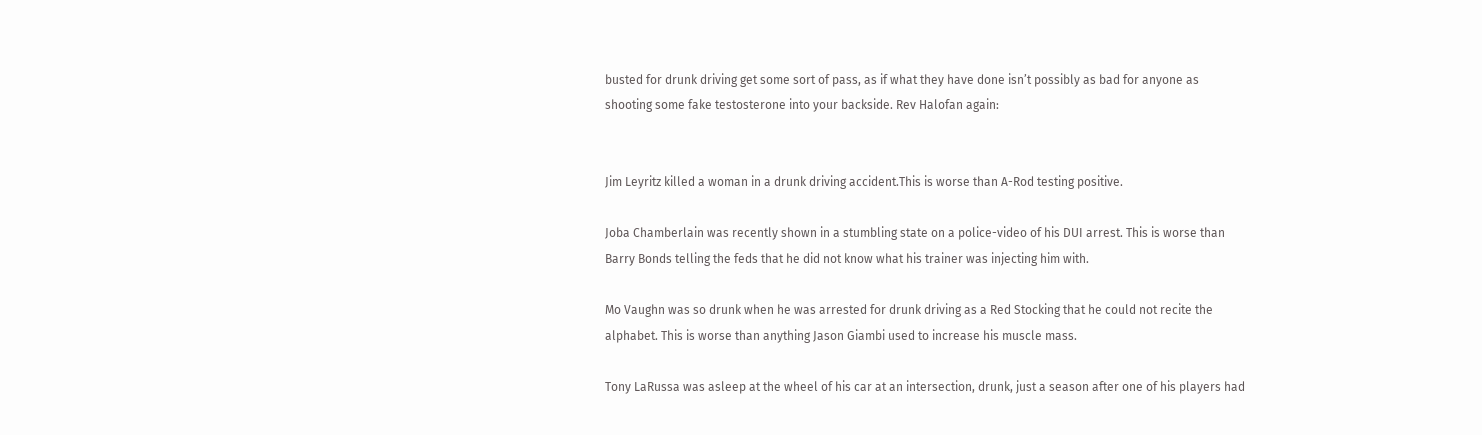busted for drunk driving get some sort of pass, as if what they have done isn’t possibly as bad for anyone as shooting some fake testosterone into your backside. Rev Halofan again:


Jim Leyritz killed a woman in a drunk driving accident.This is worse than A-Rod testing positive.

Joba Chamberlain was recently shown in a stumbling state on a police-video of his DUI arrest. This is worse than Barry Bonds telling the feds that he did not know what his trainer was injecting him with.

Mo Vaughn was so drunk when he was arrested for drunk driving as a Red Stocking that he could not recite the alphabet. This is worse than anything Jason Giambi used to increase his muscle mass.

Tony LaRussa was asleep at the wheel of his car at an intersection, drunk, just a season after one of his players had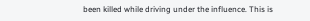been killed while driving under the influence. This is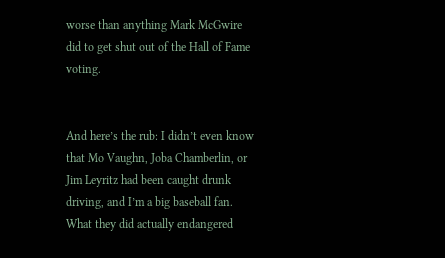worse than anything Mark McGwire did to get shut out of the Hall of Fame voting.


And here’s the rub: I didn’t even know that Mo Vaughn, Joba Chamberlin, or Jim Leyritz had been caught drunk driving, and I’m a big baseball fan. What they did actually endangered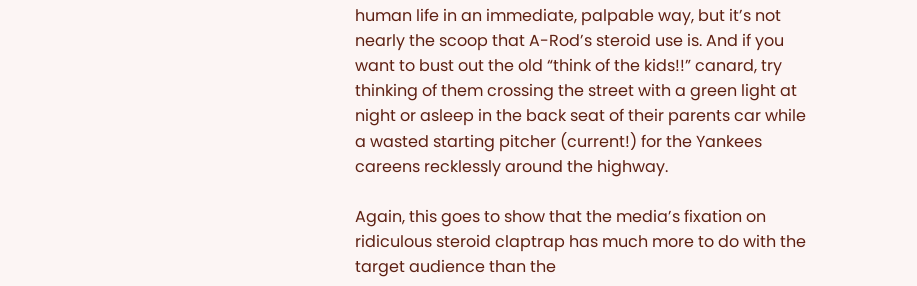human life in an immediate, palpable way, but it’s not nearly the scoop that A-Rod’s steroid use is. And if you want to bust out the old “think of the kids!!” canard, try thinking of them crossing the street with a green light at night or asleep in the back seat of their parents car while a wasted starting pitcher (current!) for the Yankees careens recklessly around the highway.

Again, this goes to show that the media’s fixation on ridiculous steroid claptrap has much more to do with the target audience than the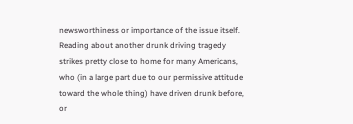newsworthiness or importance of the issue itself. Reading about another drunk driving tragedy strikes pretty close to home for many Americans, who (in a large part due to our permissive attitude toward the whole thing) have driven drunk before, or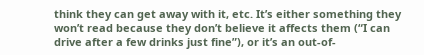think they can get away with it, etc. It’s either something they won’t read because they don’t believe it affects them (“I can drive after a few drinks just fine”), or it’s an out-of-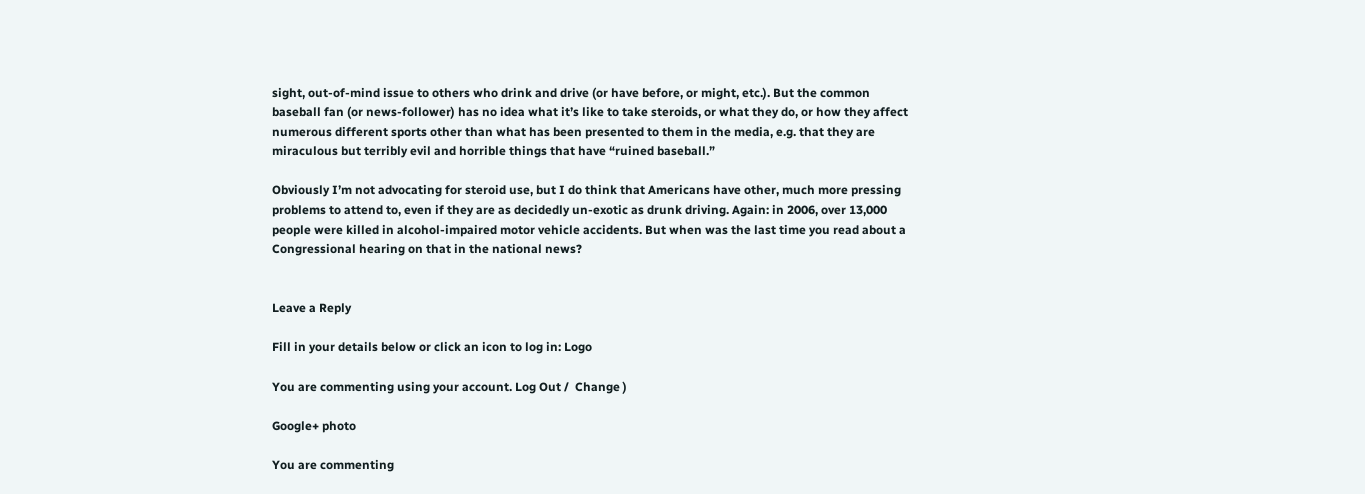sight, out-of-mind issue to others who drink and drive (or have before, or might, etc.). But the common baseball fan (or news-follower) has no idea what it’s like to take steroids, or what they do, or how they affect numerous different sports other than what has been presented to them in the media, e.g. that they are miraculous but terribly evil and horrible things that have “ruined baseball.”

Obviously I’m not advocating for steroid use, but I do think that Americans have other, much more pressing problems to attend to, even if they are as decidedly un-exotic as drunk driving. Again: in 2006, over 13,000 people were killed in alcohol-impaired motor vehicle accidents. But when was the last time you read about a Congressional hearing on that in the national news?


Leave a Reply

Fill in your details below or click an icon to log in: Logo

You are commenting using your account. Log Out /  Change )

Google+ photo

You are commenting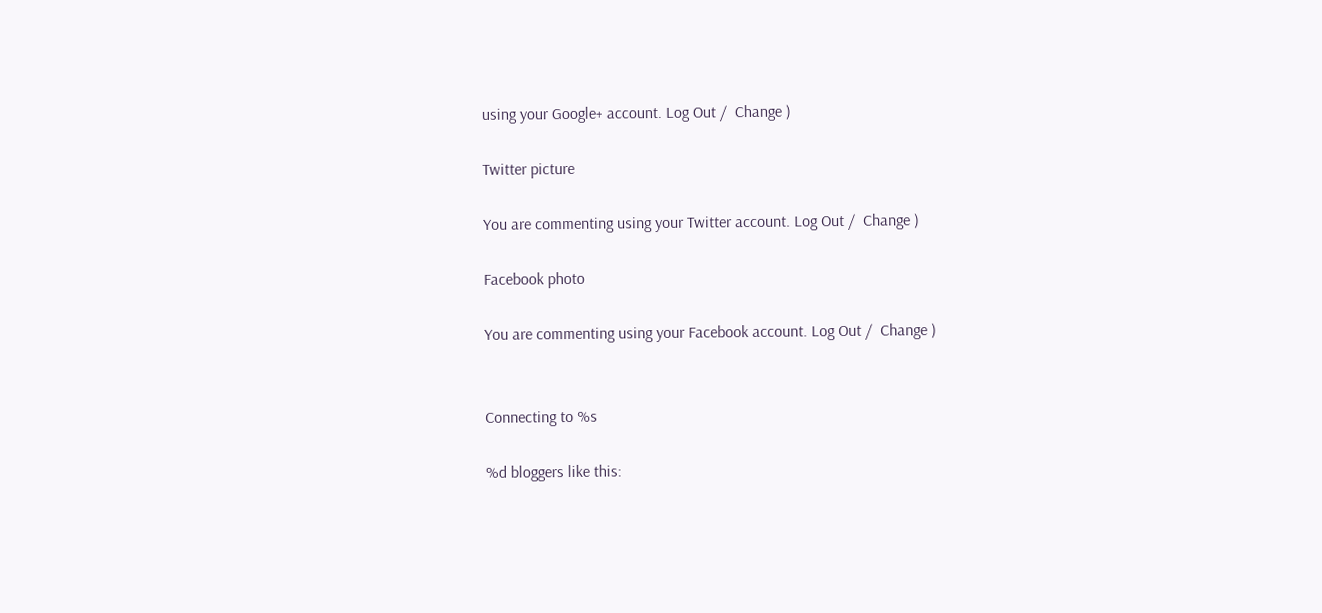using your Google+ account. Log Out /  Change )

Twitter picture

You are commenting using your Twitter account. Log Out /  Change )

Facebook photo

You are commenting using your Facebook account. Log Out /  Change )


Connecting to %s

%d bloggers like this: